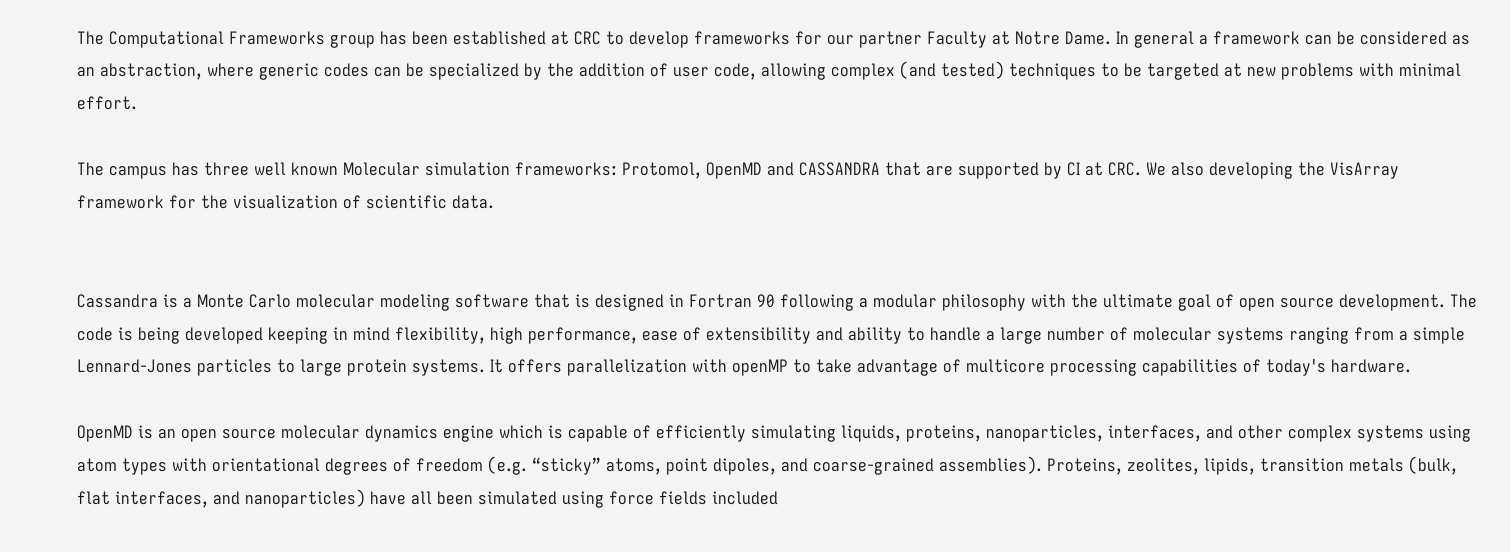The Computational Frameworks group has been established at CRC to develop frameworks for our partner Faculty at Notre Dame. In general a framework can be considered as an abstraction, where generic codes can be specialized by the addition of user code, allowing complex (and tested) techniques to be targeted at new problems with minimal effort.

The campus has three well known Molecular simulation frameworks: Protomol, OpenMD and CASSANDRA that are supported by CI at CRC. We also developing the VisArray framework for the visualization of scientific data.


Cassandra is a Monte Carlo molecular modeling software that is designed in Fortran 90 following a modular philosophy with the ultimate goal of open source development. The code is being developed keeping in mind flexibility, high performance, ease of extensibility and ability to handle a large number of molecular systems ranging from a simple Lennard-Jones particles to large protein systems. It offers parallelization with openMP to take advantage of multicore processing capabilities of today's hardware.

OpenMD is an open source molecular dynamics engine which is capable of efficiently simulating liquids, proteins, nanoparticles, interfaces, and other complex systems using atom types with orientational degrees of freedom (e.g. “sticky” atoms, point dipoles, and coarse-grained assemblies). Proteins, zeolites, lipids, transition metals (bulk, flat interfaces, and nanoparticles) have all been simulated using force fields included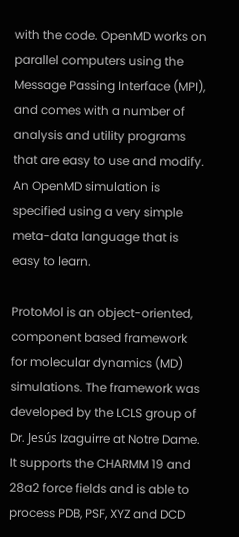with the code. OpenMD works on parallel computers using the Message Passing Interface (MPI), and comes with a number of analysis and utility programs that are easy to use and modify. An OpenMD simulation is specified using a very simple meta-data language that is easy to learn.

ProtoMol is an object-oriented, component based framework for molecular dynamics (MD) simulations. The framework was developed by the LCLS group of Dr. Jesús Izaguirre at Notre Dame. It supports the CHARMM 19 and 28a2 force fields and is able to process PDB, PSF, XYZ and DCD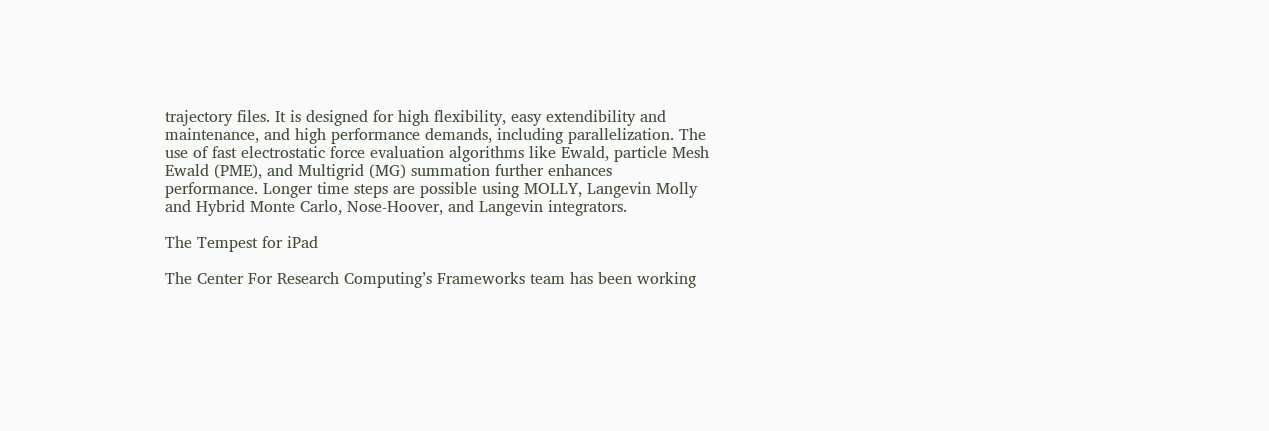trajectory files. It is designed for high flexibility, easy extendibility and maintenance, and high performance demands, including parallelization. The use of fast electrostatic force evaluation algorithms like Ewald, particle Mesh Ewald (PME), and Multigrid (MG) summation further enhances performance. Longer time steps are possible using MOLLY, Langevin Molly and Hybrid Monte Carlo, Nose-Hoover, and Langevin integrators.

The Tempest for iPad

The Center For Research Computing’s Frameworks team has been working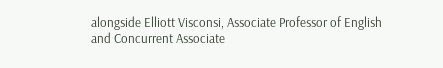alongside Elliott Visconsi, Associate Professor of English and Concurrent Associate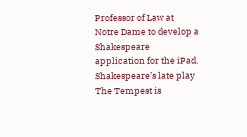Professor of Law at Notre Dame to develop a Shakespeare application for the iPad. Shakespeare’s late play The Tempest is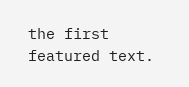the first featured text.